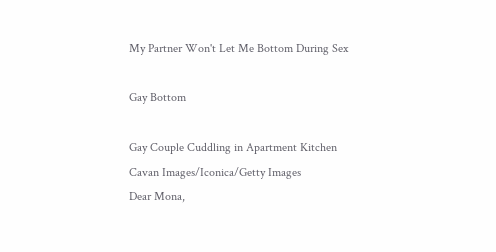My Partner Won't Let Me Bottom During Sex

Gay Bottom

Gay Couple Cuddling in Apartment Kitchen
Cavan Images/Iconica/Getty Images
Dear Mona,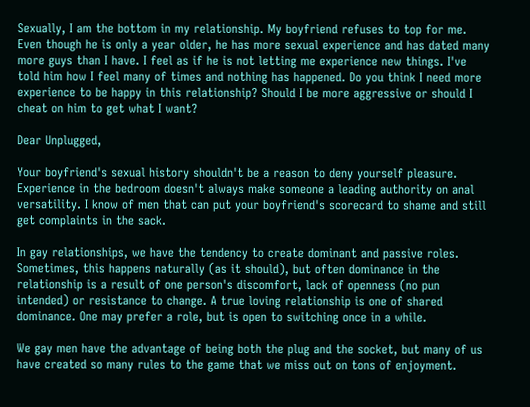Sexually, I am the bottom in my relationship. My boyfriend refuses to top for me. Even though he is only a year older, he has more sexual experience and has dated many more guys than I have. I feel as if he is not letting me experience new things. I've told him how I feel many of times and nothing has happened. Do you think I need more experience to be happy in this relationship? Should I be more aggressive or should I cheat on him to get what I want?

Dear Unplugged,

Your boyfriend's sexual history shouldn't be a reason to deny yourself pleasure.
Experience in the bedroom doesn't always make someone a leading authority on anal versatility. I know of men that can put your boyfriend's scorecard to shame and still get complaints in the sack.

In gay relationships, we have the tendency to create dominant and passive roles. Sometimes, this happens naturally (as it should), but often dominance in the relationship is a result of one person's discomfort, lack of openness (no pun intended) or resistance to change. A true loving relationship is one of shared dominance. One may prefer a role, but is open to switching once in a while.

We gay men have the advantage of being both the plug and the socket, but many of us have created so many rules to the game that we miss out on tons of enjoyment.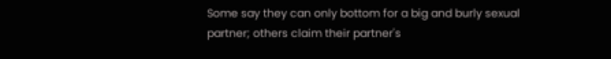Some say they can only bottom for a big and burly sexual partner; others claim their partner's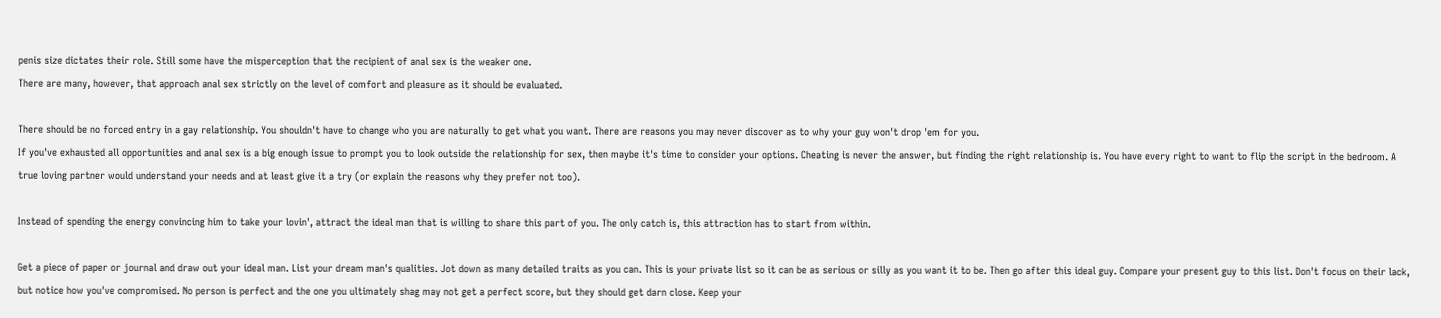penis size dictates their role. Still some have the misperception that the recipient of anal sex is the weaker one.
There are many, however, that approach anal sex strictly on the level of comfort and pleasure as it should be evaluated.

There should be no forced entry in a gay relationship. You shouldn't have to change who you are naturally to get what you want. There are reasons you may never discover as to why your guy won't drop 'em for you.
If you've exhausted all opportunities and anal sex is a big enough issue to prompt you to look outside the relationship for sex, then maybe it's time to consider your options. Cheating is never the answer, but finding the right relationship is. You have every right to want to flip the script in the bedroom. A true loving partner would understand your needs and at least give it a try (or explain the reasons why they prefer not too).

Instead of spending the energy convincing him to take your lovin', attract the ideal man that is willing to share this part of you. The only catch is, this attraction has to start from within.

Get a piece of paper or journal and draw out your ideal man. List your dream man's qualities. Jot down as many detailed traits as you can. This is your private list so it can be as serious or silly as you want it to be. Then go after this ideal guy. Compare your present guy to this list. Don't focus on their lack, but notice how you've compromised. No person is perfect and the one you ultimately shag may not get a perfect score, but they should get darn close. Keep your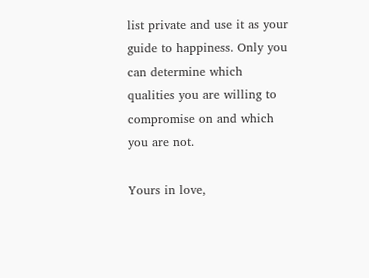list private and use it as your guide to happiness. Only you can determine which qualities you are willing to compromise on and which you are not.

Yours in love,